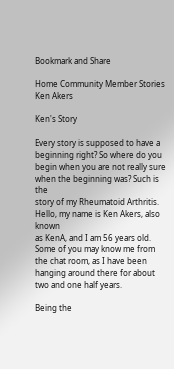Bookmark and Share

Home Community Member Stories Ken Akers

Ken's Story

Every story is supposed to have a beginning right? So where do you
begin when you are not really sure when the beginning was? Such is the
story of my Rheumatoid Arthritis. Hello, my name is Ken Akers, also known
as KenA, and I am 56 years old. Some of you may know me from the chat room, as I have been hanging around there for about two and one half years.

Being the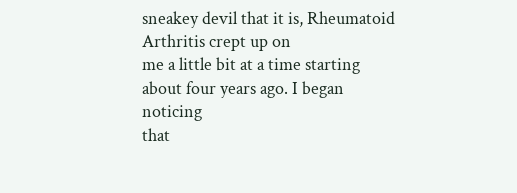sneakey devil that it is, Rheumatoid Arthritis crept up on
me a little bit at a time starting about four years ago. I began noticing
that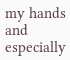my hands and especially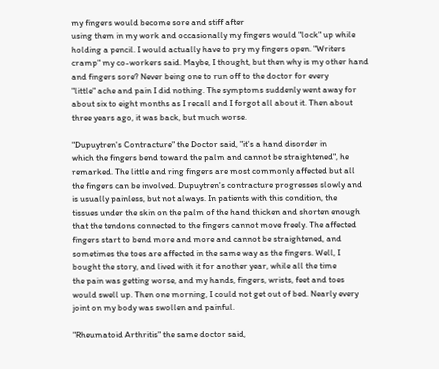my fingers would become sore and stiff after
using them in my work and occasionally my fingers would "lock" up while
holding a pencil. I would actually have to pry my fingers open. "Writers
cramp" my co-workers said. Maybe, I thought, but then why is my other hand
and fingers sore? Never being one to run off to the doctor for every
"little" ache and pain I did nothing. The symptoms suddenly went away for
about six to eight months as I recall and I forgot all about it. Then about
three years ago, it was back, but much worse.

"Dupuytren's Contracture" the Doctor said, "it's a hand disorder in
which the fingers bend toward the palm and cannot be straightened", he
remarked. The little and ring fingers are most commonly affected but all
the fingers can be involved. Dupuytren's contracture progresses slowly and
is usually painless, but not always. In patients with this condition, the
tissues under the skin on the palm of the hand thicken and shorten enough
that the tendons connected to the fingers cannot move freely. The affected
fingers start to bend more and more and cannot be straightened, and
sometimes the toes are affected in the same way as the fingers. Well, I
bought the story, and lived with it for another year, while all the time
the pain was getting worse, and my hands, fingers, wrists, feet and toes
would swell up. Then one morning, I could not get out of bed. Nearly every
joint on my body was swollen and painful.

"Rheumatoid Arthritis" the same doctor said,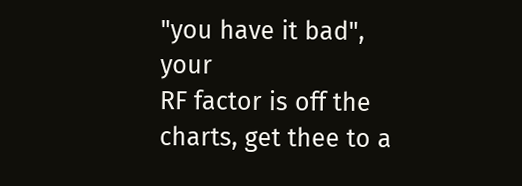"you have it bad", your
RF factor is off the charts, get thee to a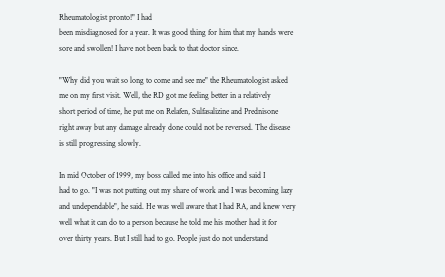Rheumatologist pronto!" I had
been misdiagnosed for a year. It was good thing for him that my hands were
sore and swollen! I have not been back to that doctor since.

"Why did you wait so long to come and see me" the Rheumatologist asked
me on my first visit. Well, the RD got me feeling better in a relatively
short period of time, he put me on Relafen, Sulfasalizine and Prednisone
right away but any damage already done could not be reversed. The disease
is still progressing slowly.

In mid October of 1999, my boss called me into his office and said I
had to go. "I was not putting out my share of work and I was becoming lazy
and undependable", he said. He was well aware that I had RA, and knew very
well what it can do to a person because he told me his mother had it for
over thirty years. But I still had to go. People just do not understand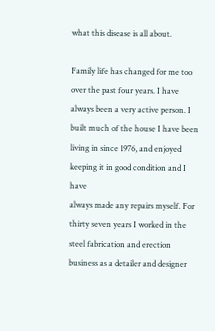what this disease is all about.

Family life has changed for me too over the past four years. I have
always been a very active person. I built much of the house I have been
living in since 1976, and enjoyed keeping it in good condition and I have
always made any repairs myself. For thirty seven years I worked in the
steel fabrication and erection business as a detailer and designer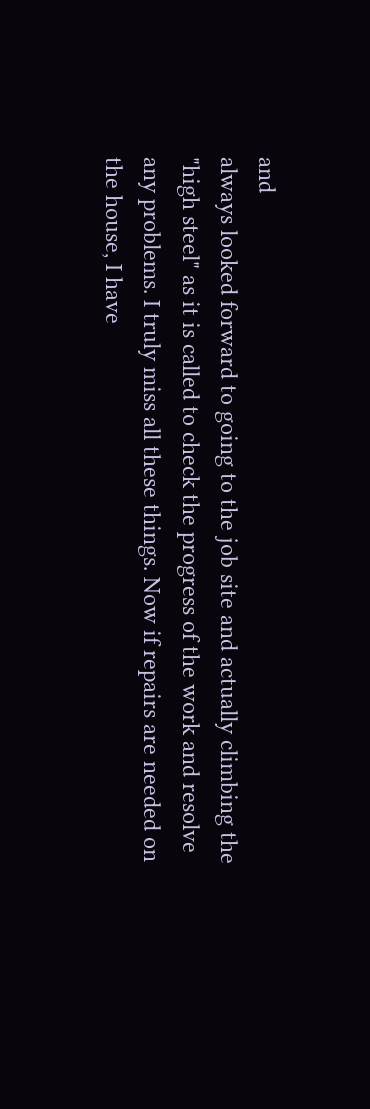and
always looked forward to going to the job site and actually climbing the
"high steel" as it is called to check the progress of the work and resolve
any problems. I truly miss all these things. Now if repairs are needed on
the house, I have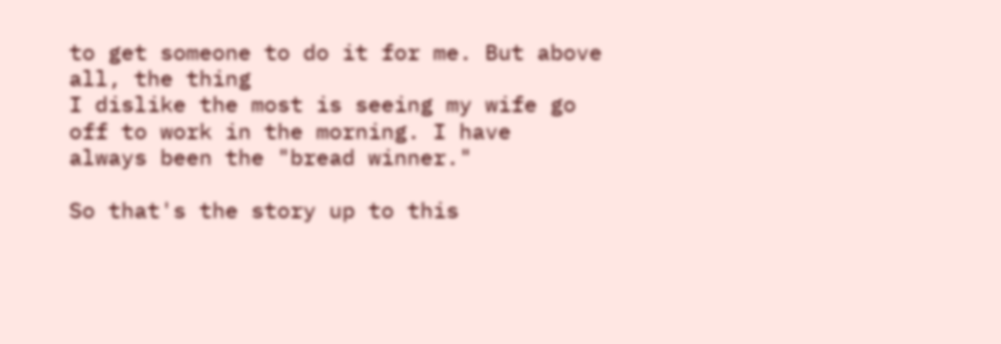to get someone to do it for me. But above all, the thing
I dislike the most is seeing my wife go off to work in the morning. I have
always been the "bread winner."

So that's the story up to this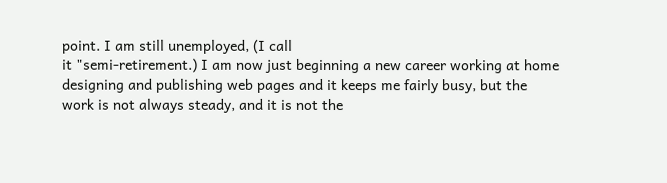point. I am still unemployed, (I call
it "semi-retirement.) I am now just beginning a new career working at home
designing and publishing web pages and it keeps me fairly busy, but the
work is not always steady, and it is not the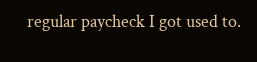regular paycheck I got used to.